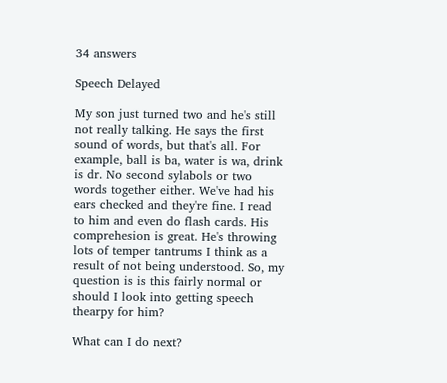34 answers

Speech Delayed

My son just turned two and he's still not really talking. He says the first sound of words, but that's all. For example, ball is ba, water is wa, drink is dr. No second sylabols or two words together either. We've had his ears checked and they're fine. I read to him and even do flash cards. His comprehesion is great. He's throwing lots of temper tantrums I think as a result of not being understood. So, my question is is this fairly normal or should I look into getting speech thearpy for him?

What can I do next?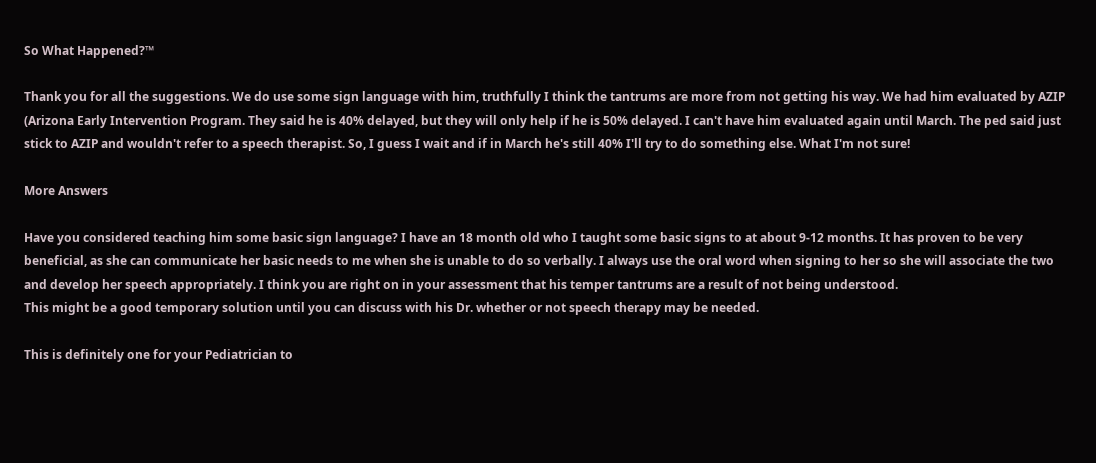So What Happened?™

Thank you for all the suggestions. We do use some sign language with him, truthfully I think the tantrums are more from not getting his way. We had him evaluated by AZIP (Arizona Early Intervention Program. They said he is 40% delayed, but they will only help if he is 50% delayed. I can't have him evaluated again until March. The ped said just stick to AZIP and wouldn't refer to a speech therapist. So, I guess I wait and if in March he's still 40% I'll try to do something else. What I'm not sure!

More Answers

Have you considered teaching him some basic sign language? I have an 18 month old who I taught some basic signs to at about 9-12 months. It has proven to be very beneficial, as she can communicate her basic needs to me when she is unable to do so verbally. I always use the oral word when signing to her so she will associate the two and develop her speech appropriately. I think you are right on in your assessment that his temper tantrums are a result of not being understood.
This might be a good temporary solution until you can discuss with his Dr. whether or not speech therapy may be needed.

This is definitely one for your Pediatrician to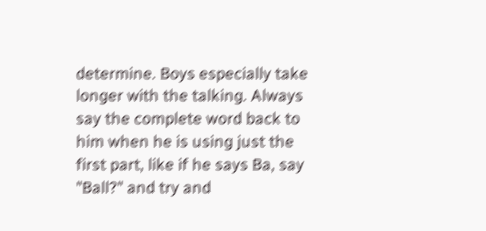determine. Boys especially take longer with the talking. Always say the complete word back to him when he is using just the first part, like if he says Ba, say "Ball?" and try and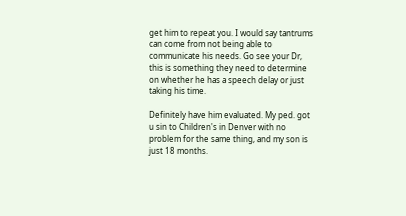get him to repeat you. I would say tantrums can come from not being able to communicate his needs. Go see your Dr, this is something they need to determine on whether he has a speech delay or just taking his time.

Definitely have him evaluated. My ped. got u sin to Children's in Denver with no problem for the same thing, and my son is just 18 months.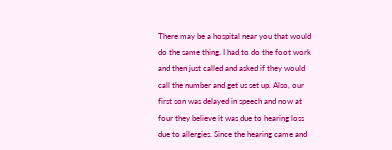There may be a hospital near you that would do the same thing. I had to do the foot work and then just called and asked if they would call the number and get us set up. Also, our first son was delayed in speech and now at four they believe it was due to hearing loss due to allergies. Since the hearing came and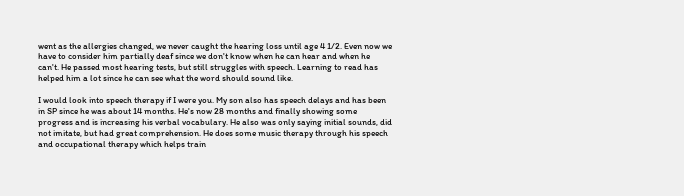went as the allergies changed, we never caught the hearing loss until age 4 1/2. Even now we have to consider him partially deaf since we don't know when he can hear and when he can't. He passed most hearing tests, but still struggles with speech. Learning to read has helped him a lot since he can see what the word should sound like.

I would look into speech therapy if I were you. My son also has speech delays and has been in SP since he was about 14 months. He's now 28 months and finally showing some progress and is increasing his verbal vocabulary. He also was only saying initial sounds, did not imitate, but had great comprehension. He does some music therapy through his speech and occupational therapy which helps train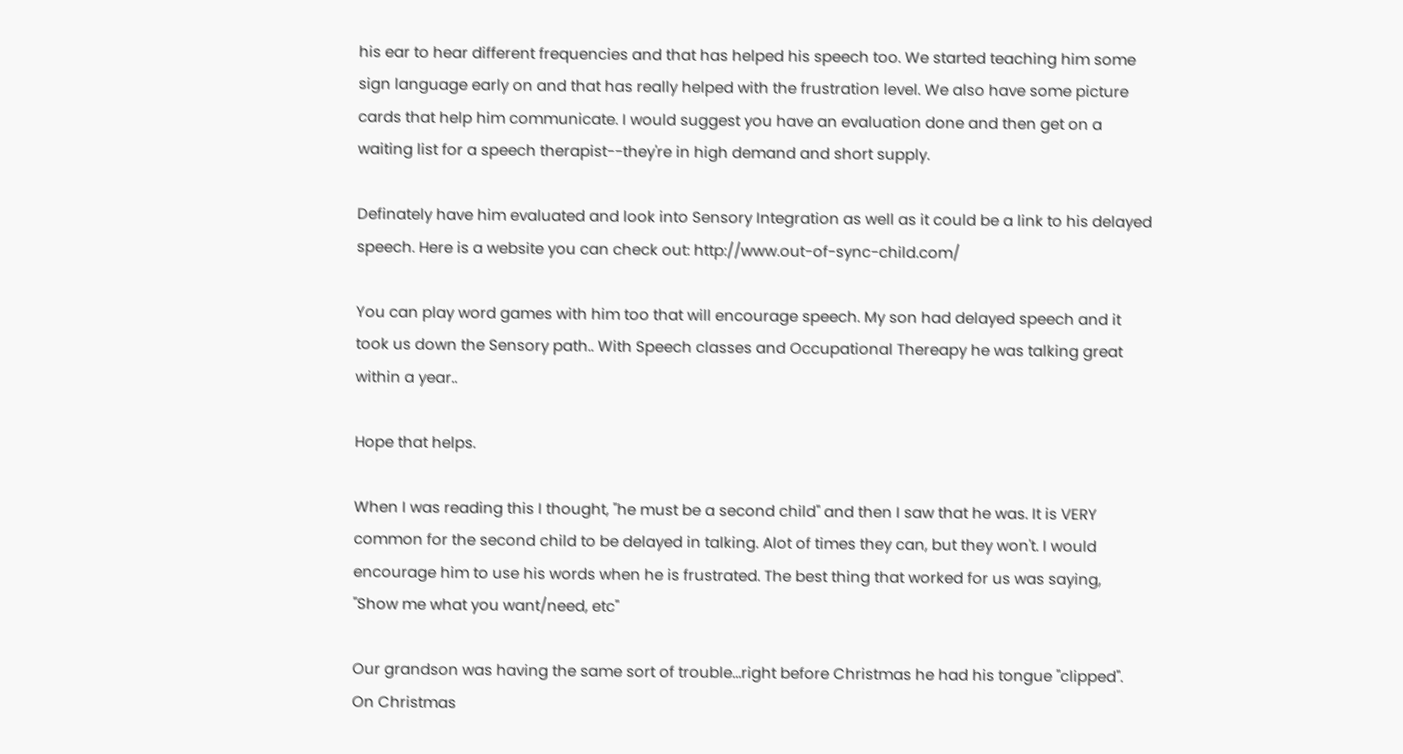his ear to hear different frequencies and that has helped his speech too. We started teaching him some sign language early on and that has really helped with the frustration level. We also have some picture cards that help him communicate. I would suggest you have an evaluation done and then get on a waiting list for a speech therapist--they're in high demand and short supply.

Definately have him evaluated and look into Sensory Integration as well as it could be a link to his delayed speech. Here is a website you can check out: http://www.out-of-sync-child.com/

You can play word games with him too that will encourage speech. My son had delayed speech and it took us down the Sensory path.. With Speech classes and Occupational Thereapy he was talking great within a year..

Hope that helps.

When I was reading this I thought, "he must be a second child" and then I saw that he was. It is VERY common for the second child to be delayed in talking. Alot of times they can, but they won't. I would encourage him to use his words when he is frustrated. The best thing that worked for us was saying, "Show me what you want/need, etc"

Our grandson was having the same sort of trouble...right before Christmas he had his tongue "clipped". On Christmas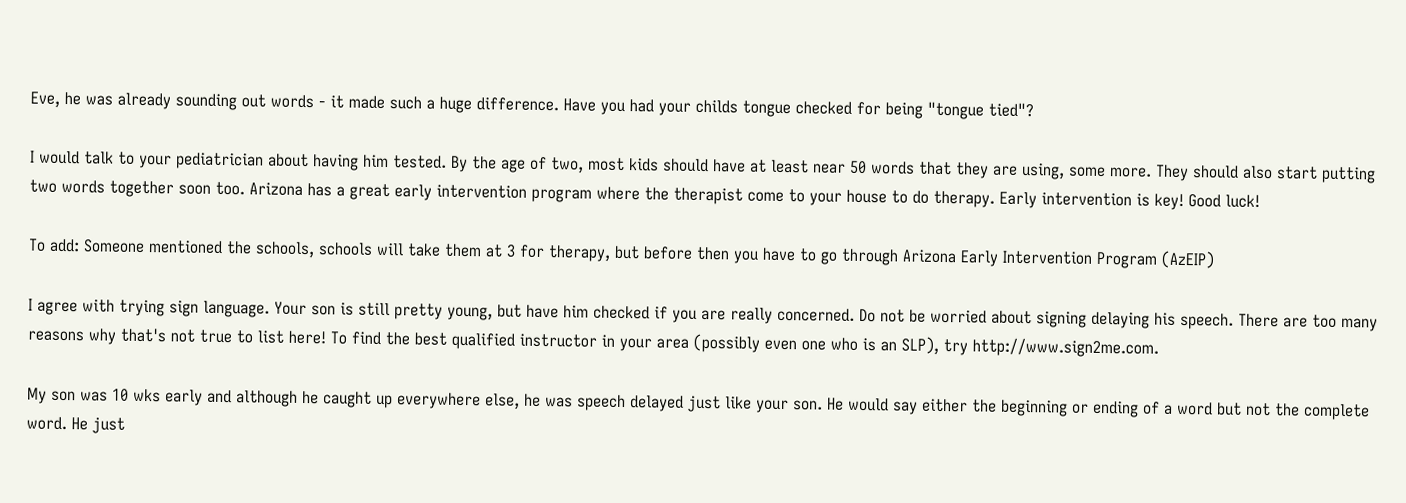Eve, he was already sounding out words - it made such a huge difference. Have you had your childs tongue checked for being "tongue tied"?

I would talk to your pediatrician about having him tested. By the age of two, most kids should have at least near 50 words that they are using, some more. They should also start putting two words together soon too. Arizona has a great early intervention program where the therapist come to your house to do therapy. Early intervention is key! Good luck!

To add: Someone mentioned the schools, schools will take them at 3 for therapy, but before then you have to go through Arizona Early Intervention Program (AzEIP)

I agree with trying sign language. Your son is still pretty young, but have him checked if you are really concerned. Do not be worried about signing delaying his speech. There are too many reasons why that's not true to list here! To find the best qualified instructor in your area (possibly even one who is an SLP), try http://www.sign2me.com.

My son was 10 wks early and although he caught up everywhere else, he was speech delayed just like your son. He would say either the beginning or ending of a word but not the complete word. He just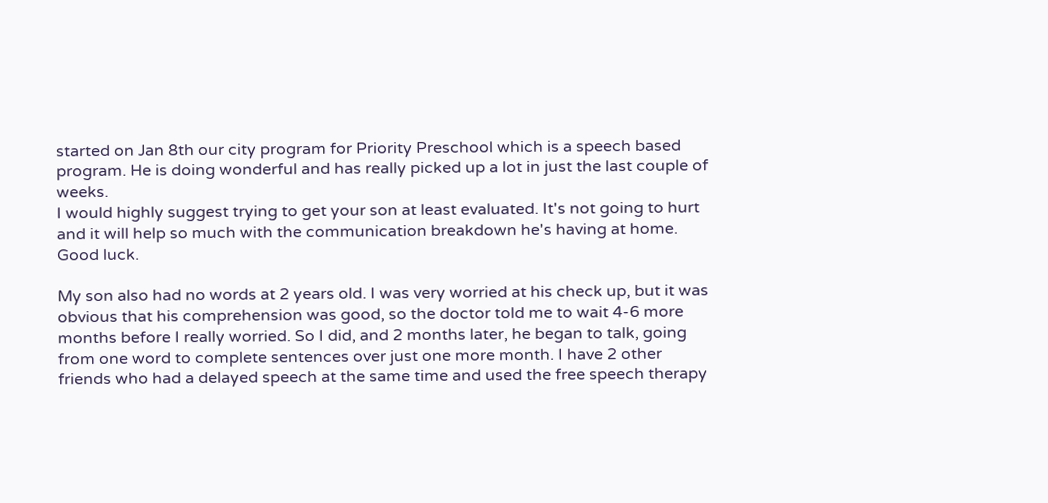started on Jan 8th our city program for Priority Preschool which is a speech based program. He is doing wonderful and has really picked up a lot in just the last couple of weeks.
I would highly suggest trying to get your son at least evaluated. It's not going to hurt and it will help so much with the communication breakdown he's having at home.
Good luck.

My son also had no words at 2 years old. I was very worried at his check up, but it was obvious that his comprehension was good, so the doctor told me to wait 4-6 more months before I really worried. So I did, and 2 months later, he began to talk, going from one word to complete sentences over just one more month. I have 2 other friends who had a delayed speech at the same time and used the free speech therapy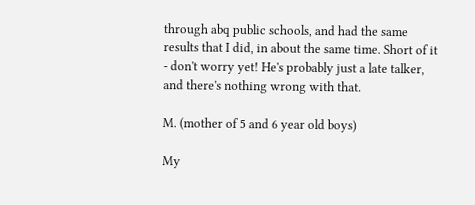through abq public schools, and had the same results that I did, in about the same time. Short of it - don't worry yet! He's probably just a late talker, and there's nothing wrong with that.

M. (mother of 5 and 6 year old boys)

My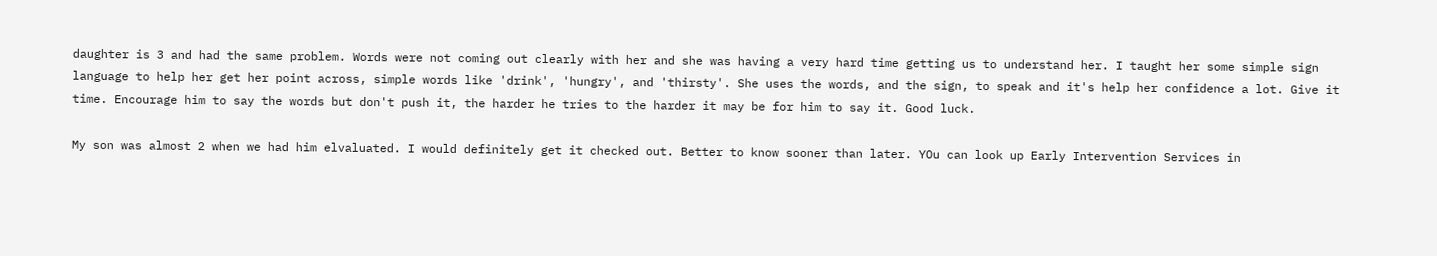daughter is 3 and had the same problem. Words were not coming out clearly with her and she was having a very hard time getting us to understand her. I taught her some simple sign language to help her get her point across, simple words like 'drink', 'hungry', and 'thirsty'. She uses the words, and the sign, to speak and it's help her confidence a lot. Give it time. Encourage him to say the words but don't push it, the harder he tries to the harder it may be for him to say it. Good luck.

My son was almost 2 when we had him elvaluated. I would definitely get it checked out. Better to know sooner than later. YOu can look up Early Intervention Services in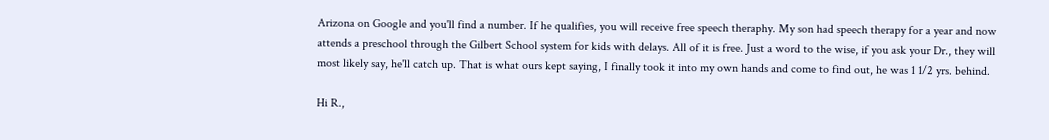Arizona on Google and you'll find a number. If he qualifies, you will receive free speech theraphy. My son had speech therapy for a year and now attends a preschool through the Gilbert School system for kids with delays. All of it is free. Just a word to the wise, if you ask your Dr., they will most likely say, he'll catch up. That is what ours kept saying, I finally took it into my own hands and come to find out, he was 1 1/2 yrs. behind.

Hi R.,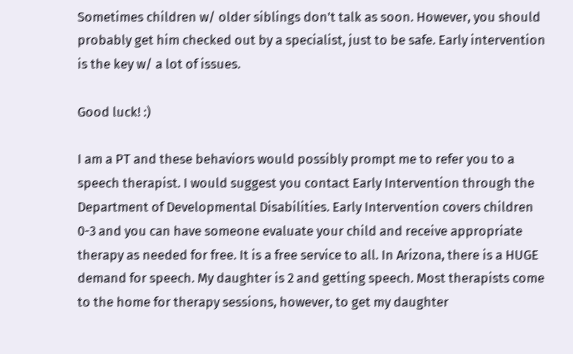Sometimes children w/ older siblings don't talk as soon. However, you should probably get him checked out by a specialist, just to be safe. Early intervention is the key w/ a lot of issues.

Good luck! :)

I am a PT and these behaviors would possibly prompt me to refer you to a speech therapist. I would suggest you contact Early Intervention through the Department of Developmental Disabilities. Early Intervention covers children 0-3 and you can have someone evaluate your child and receive appropriate therapy as needed for free. It is a free service to all. In Arizona, there is a HUGE demand for speech. My daughter is 2 and getting speech. Most therapists come to the home for therapy sessions, however, to get my daughter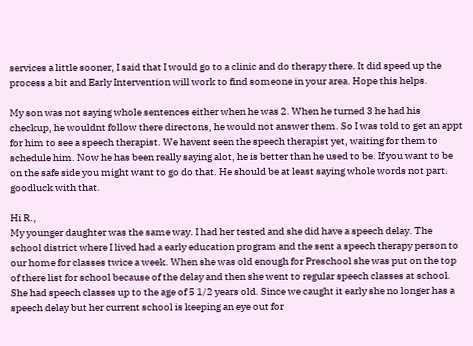services a little sooner, I said that I would go to a clinic and do therapy there. It did speed up the process a bit and Early Intervention will work to find someone in your area. Hope this helps.

My son was not saying whole sentences either when he was 2. When he turned 3 he had his checkup, he wouldnt follow there directons, he would not answer them. So I was told to get an appt for him to see a speech therapist. We havent seen the speech therapist yet, waiting for them to schedule him. Now he has been really saying alot, he is better than he used to be. If you want to be on the safe side you might want to go do that. He should be at least saying whole words not part. goodluck with that.

Hi R.,
My younger daughter was the same way. I had her tested and she did have a speech delay. The school district where I lived had a early education program and the sent a speech therapy person to our home for classes twice a week. When she was old enough for Preschool she was put on the top of there list for school because of the delay and then she went to regular speech classes at school. She had speech classes up to the age of 5 1/2 years old. Since we caught it early she no longer has a speech delay but her current school is keeping an eye out for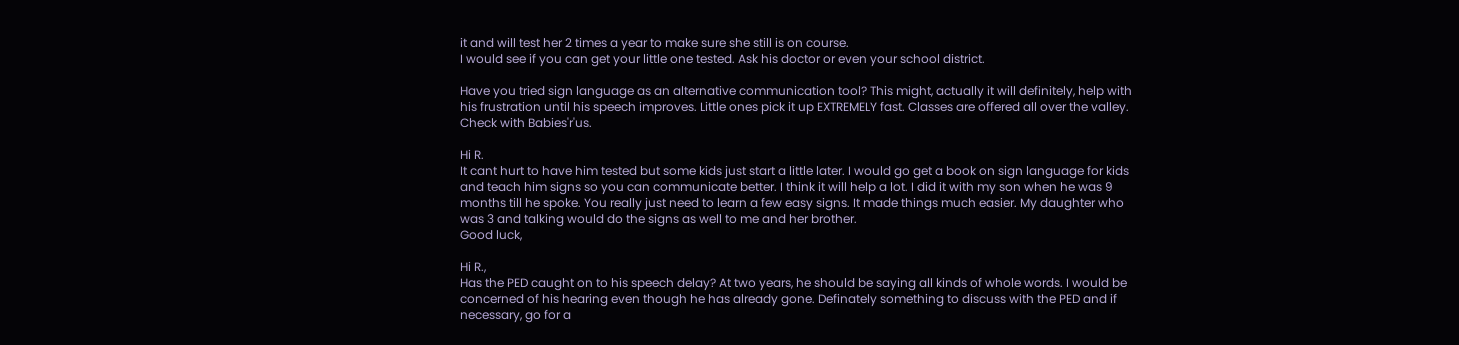it and will test her 2 times a year to make sure she still is on course.
I would see if you can get your little one tested. Ask his doctor or even your school district.

Have you tried sign language as an alternative communication tool? This might, actually it will definitely, help with his frustration until his speech improves. Little ones pick it up EXTREMELY fast. Classes are offered all over the valley. Check with Babies'r'us.

Hi R.
It cant hurt to have him tested but some kids just start a little later. I would go get a book on sign language for kids and teach him signs so you can communicate better. I think it will help a lot. I did it with my son when he was 9 months till he spoke. You really just need to learn a few easy signs. It made things much easier. My daughter who was 3 and talking would do the signs as well to me and her brother.
Good luck,

Hi R.,
Has the PED caught on to his speech delay? At two years, he should be saying all kinds of whole words. I would be concerned of his hearing even though he has already gone. Definately something to discuss with the PED and if necessary, go for a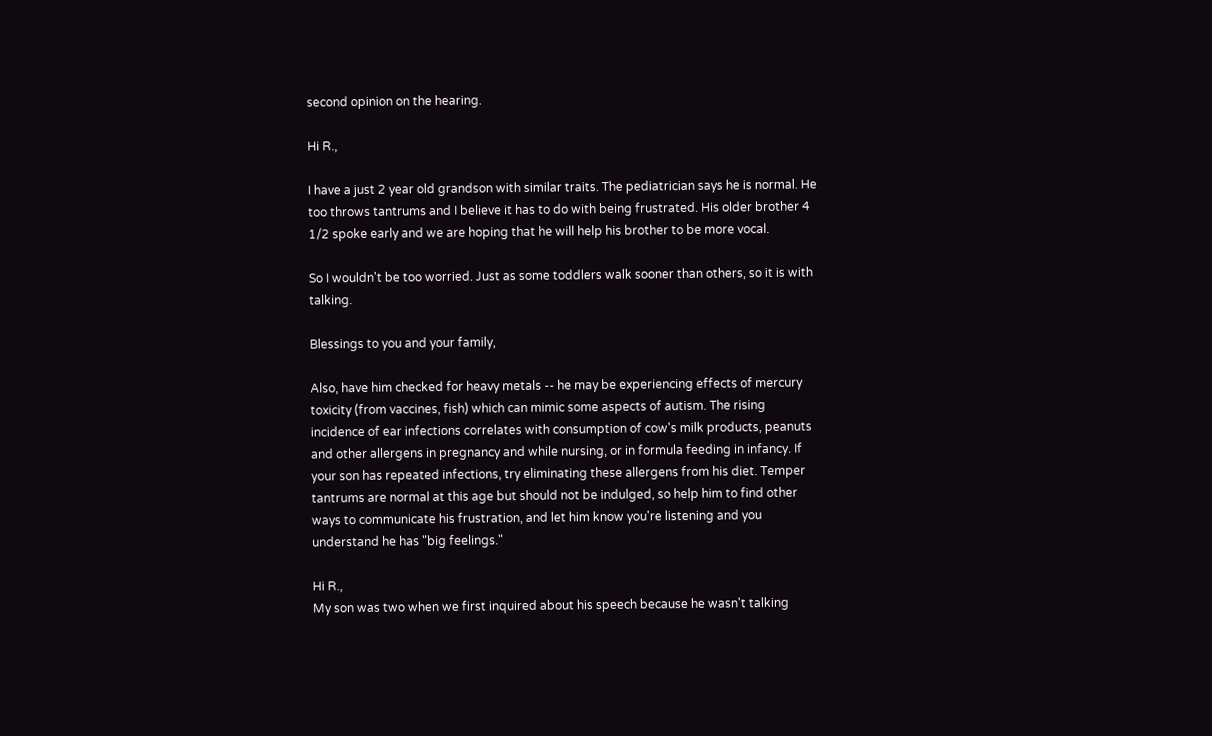second opinion on the hearing.

Hi R.,

I have a just 2 year old grandson with similar traits. The pediatrician says he is normal. He too throws tantrums and I believe it has to do with being frustrated. His older brother 4 1/2 spoke early and we are hoping that he will help his brother to be more vocal.

So I wouldn't be too worried. Just as some toddlers walk sooner than others, so it is with talking.

Blessings to you and your family,

Also, have him checked for heavy metals -- he may be experiencing effects of mercury toxicity (from vaccines, fish) which can mimic some aspects of autism. The rising incidence of ear infections correlates with consumption of cow's milk products, peanuts and other allergens in pregnancy and while nursing, or in formula feeding in infancy. If your son has repeated infections, try eliminating these allergens from his diet. Temper tantrums are normal at this age but should not be indulged, so help him to find other ways to communicate his frustration, and let him know you're listening and you understand he has "big feelings."

Hi R.,
My son was two when we first inquired about his speech because he wasn't talking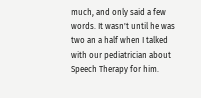much, and only said a few words. It wasn't until he was two an a half when I talked with our pediatrician about Speech Therapy for him.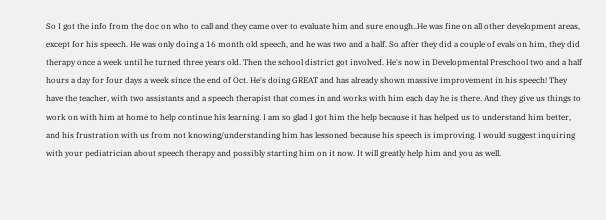So I got the info from the doc on who to call and they came over to evaluate him and sure enough..He was fine on all other development areas, except for his speech. He was only doing a 16 month old speech, and he was two and a half. So after they did a couple of evals on him, they did therapy once a week until he turned three years old. Then the school district got involved. He's now in Developmental Preschool two and a half hours a day for four days a week since the end of Oct. He's doing GREAT and has already shown massive improvement in his speech! They have the teacher, with two assistants and a speech therapist that comes in and works with him each day he is there. And they give us things to work on with him at home to help continue his learning. I am so glad I got him the help because it has helped us to understand him better, and his frustration with us from not knowing/understanding him has lessoned because his speech is improving. I would suggest inquiring with your pediatrician about speech therapy and possibly starting him on it now. It will greatly help him and you as well.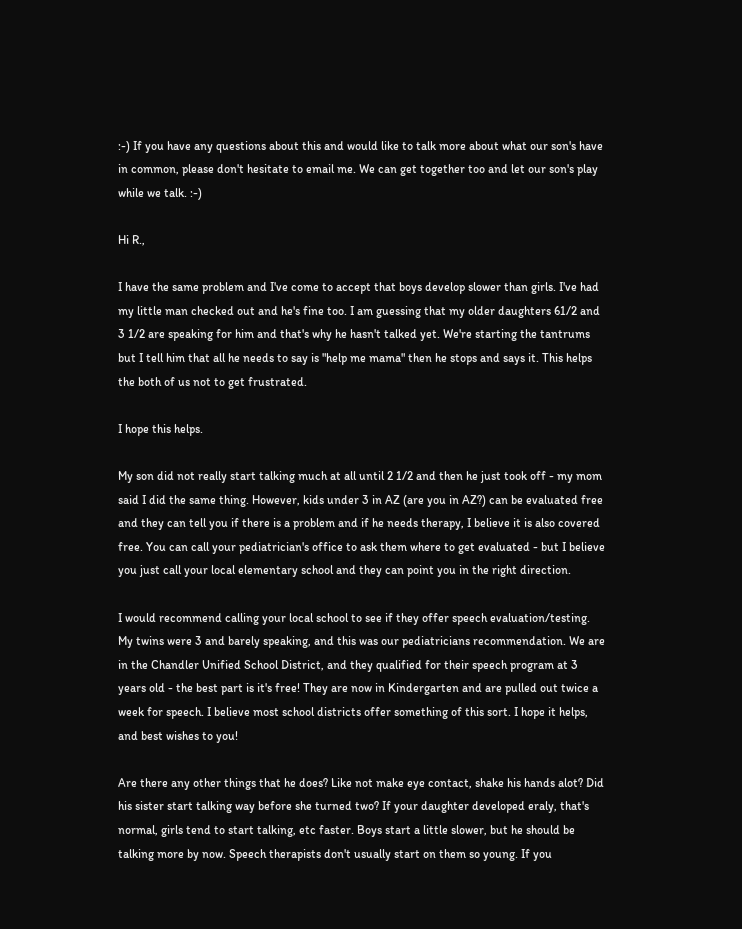:-) If you have any questions about this and would like to talk more about what our son's have in common, please don't hesitate to email me. We can get together too and let our son's play while we talk. :-)

Hi R.,

I have the same problem and I've come to accept that boys develop slower than girls. I've had my little man checked out and he's fine too. I am guessing that my older daughters 61/2 and 3 1/2 are speaking for him and that's why he hasn't talked yet. We're starting the tantrums but I tell him that all he needs to say is "help me mama" then he stops and says it. This helps the both of us not to get frustrated.

I hope this helps.

My son did not really start talking much at all until 2 1/2 and then he just took off - my mom said I did the same thing. However, kids under 3 in AZ (are you in AZ?) can be evaluated free and they can tell you if there is a problem and if he needs therapy, I believe it is also covered free. You can call your pediatrician's office to ask them where to get evaluated - but I believe you just call your local elementary school and they can point you in the right direction.

I would recommend calling your local school to see if they offer speech evaluation/testing. My twins were 3 and barely speaking, and this was our pediatricians recommendation. We are in the Chandler Unified School District, and they qualified for their speech program at 3 years old - the best part is it's free! They are now in Kindergarten and are pulled out twice a week for speech. I believe most school districts offer something of this sort. I hope it helps, and best wishes to you!

Are there any other things that he does? Like not make eye contact, shake his hands alot? Did his sister start talking way before she turned two? If your daughter developed eraly, that's normal, girls tend to start talking, etc faster. Boys start a little slower, but he should be talking more by now. Speech therapists don't usually start on them so young. If you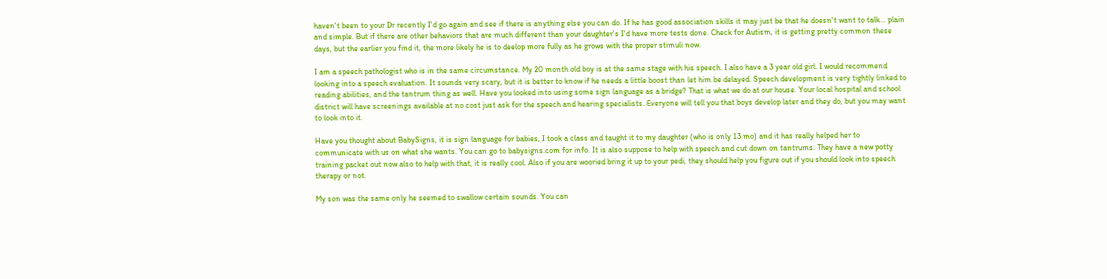haven't been to your Dr recently I'd go again and see if there is anything else you can do. If he has good association skills it may just be that he doesn't want to talk... plain and simple. But if there are other behaviors that are much different than your daughter's I'd have more tests done. Check for Autism, it is getting pretty common these days, but the earlier you find it, the more likely he is to deelop more fully as he grows with the proper stimuli now.

I am a speech pathologist who is in the same circumstance. My 20 month old boy is at the same stage with his speech. I also have a 3 year old girl. I would recommend looking into a speech evaluation. It sounds very scary, but it is better to know if he needs a little boost than let him be delayed. Speech development is very tightly linked to reading abilities, and the tantrum thing as well. Have you looked into using some sign language as a bridge? That is what we do at our house. Your local hospital and school district will have screenings available at no cost just ask for the speech and hearing specialists. Everyone will tell you that boys develop later and they do, but you may want to look into it.

Have you thought about BabySigns, it is sign language for babies, I took a class and taught it to my daughter (who is only 13 mo) and it has really helped her to communicate with us on what she wants. You can go to babysigns.com for info. It is also suppose to help with speech and cut down on tantrums. They have a new potty training packet out now also to help with that, it is really cool. Also if you are wooried bring it up to your pedi, they should help you figure out if you should look into speech therapy or not.

My son was the same only he seemed to swallow certain sounds. You can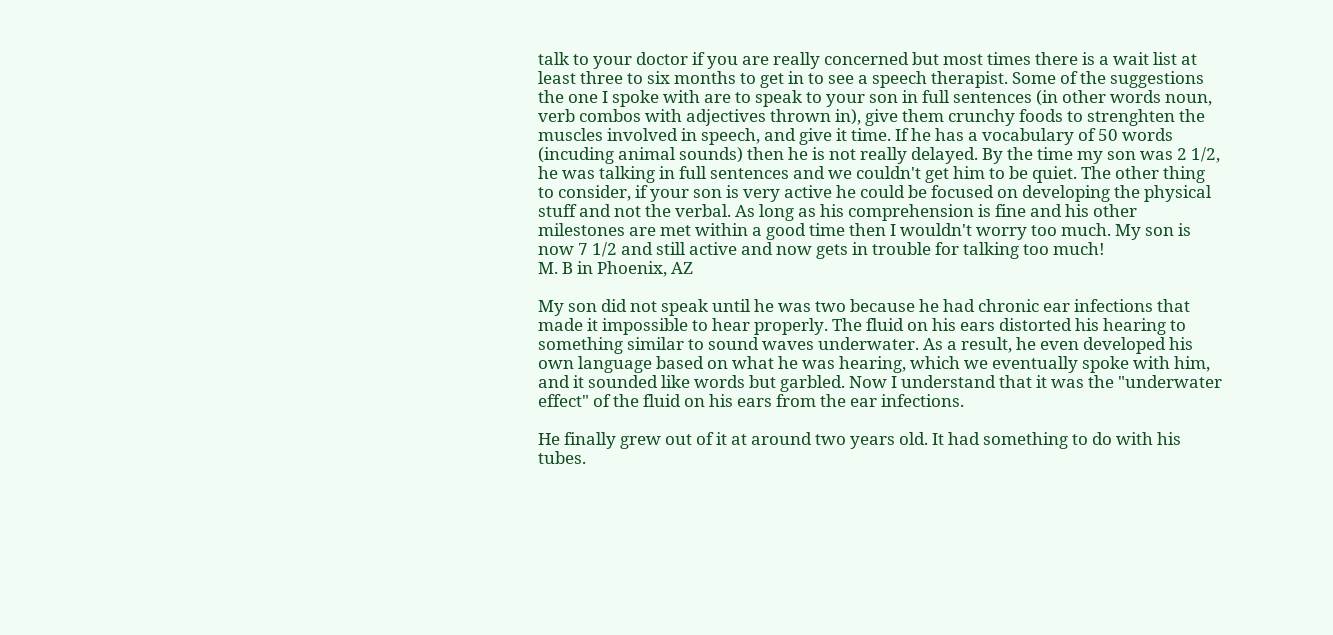talk to your doctor if you are really concerned but most times there is a wait list at least three to six months to get in to see a speech therapist. Some of the suggestions the one I spoke with are to speak to your son in full sentences (in other words noun, verb combos with adjectives thrown in), give them crunchy foods to strenghten the muscles involved in speech, and give it time. If he has a vocabulary of 50 words (incuding animal sounds) then he is not really delayed. By the time my son was 2 1/2, he was talking in full sentences and we couldn't get him to be quiet. The other thing to consider, if your son is very active he could be focused on developing the physical stuff and not the verbal. As long as his comprehension is fine and his other milestones are met within a good time then I wouldn't worry too much. My son is now 7 1/2 and still active and now gets in trouble for talking too much!
M. B in Phoenix, AZ

My son did not speak until he was two because he had chronic ear infections that made it impossible to hear properly. The fluid on his ears distorted his hearing to something similar to sound waves underwater. As a result, he even developed his own language based on what he was hearing, which we eventually spoke with him, and it sounded like words but garbled. Now I understand that it was the "underwater effect" of the fluid on his ears from the ear infections.

He finally grew out of it at around two years old. It had something to do with his tubes.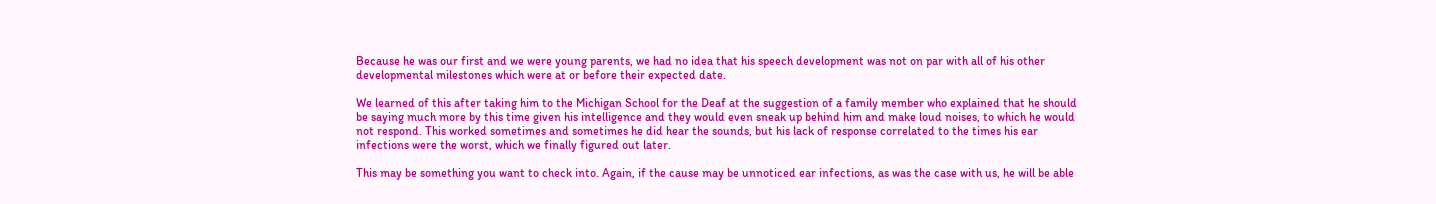Because he was our first and we were young parents, we had no idea that his speech development was not on par with all of his other developmental milestones which were at or before their expected date.

We learned of this after taking him to the Michigan School for the Deaf at the suggestion of a family member who explained that he should be saying much more by this time given his intelligence and they would even sneak up behind him and make loud noises, to which he would not respond. This worked sometimes and sometimes he did hear the sounds, but his lack of response correlated to the times his ear infections were the worst, which we finally figured out later.

This may be something you want to check into. Again, if the cause may be unnoticed ear infections, as was the case with us, he will be able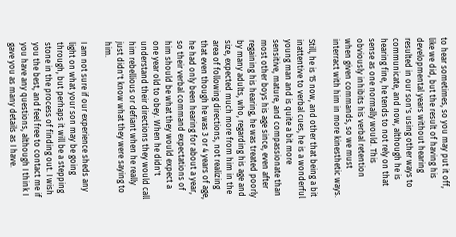to hear sometimes, so you may put it off, like we did, but the result of having his developmental years without hearing resulted in our son's using other ways to communicate, and now, although he is hearing fine, he tends to not rely on that sense as one normally would. This obviously inhibits his verbal retention when given commands, so we must interract with him in more kinesthetic ways.

Still, he is 15 now, and other that being a bit inattentive to verbal cues, he is a wonderful young man and is quite a bit more sensitive, mature, and compassionate than most other boys his age since, even after regaining his hearing, he was treated poorly by many adults, who, regarding his age and size, expected much more from him in the area of following directions, not realizing that even though he was 3 or 4 years of age, he had only been hearing for about a year, so their verbal command expectations of him should be what they would expect a one year old to obey. When he didn't understand their directions they would call him rebellious or defiant when he really just didn't know what they were saying to him.

I am not sure if our experience sheds any light on what your son may be going through, but perhaps it will be a stepping stone in the process of finding out. I wish you the best, and feel free to contact me if you have any questions, although I think I gave you as many details as I have.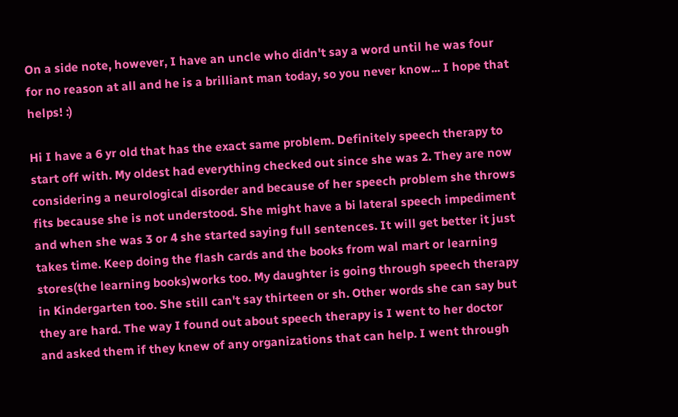On a side note, however, I have an uncle who didn't say a word until he was four for no reason at all and he is a brilliant man today, so you never know... I hope that helps! :)

Hi I have a 6 yr old that has the exact same problem. Definitely speech therapy to start off with. My oldest had everything checked out since she was 2. They are now considering a neurological disorder and because of her speech problem she throws fits because she is not understood. She might have a bi lateral speech impediment and when she was 3 or 4 she started saying full sentences. It will get better it just takes time. Keep doing the flash cards and the books from wal mart or learning stores(the learning books)works too. My daughter is going through speech therapy in Kindergarten too. She still can't say thirteen or sh. Other words she can say but they are hard. The way I found out about speech therapy is I went to her doctor and asked them if they knew of any organizations that can help. I went through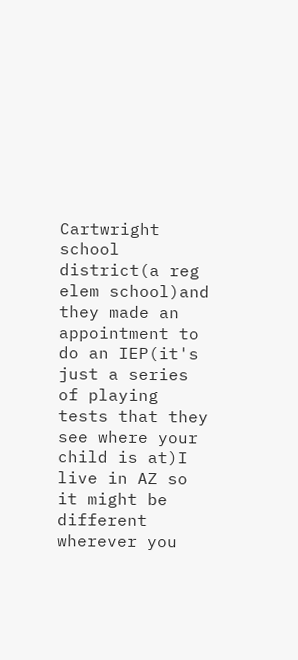Cartwright school district(a reg elem school)and they made an appointment to do an IEP(it's just a series of playing tests that they see where your child is at)I live in AZ so it might be different wherever you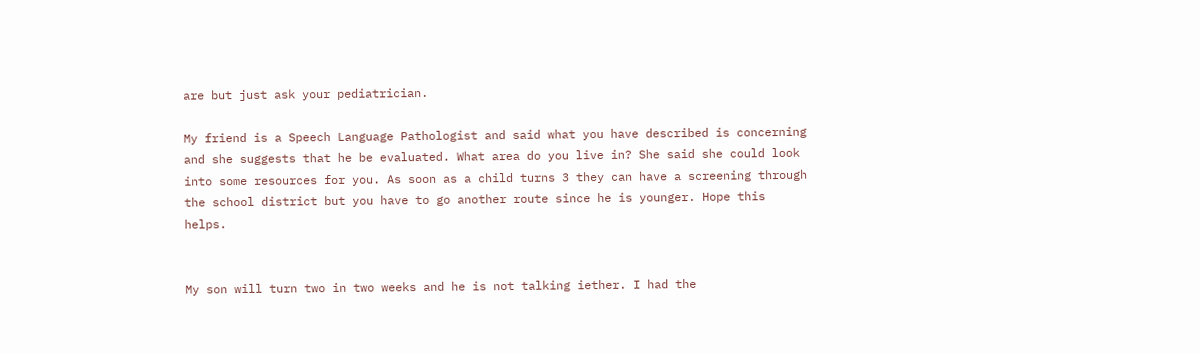are but just ask your pediatrician.

My friend is a Speech Language Pathologist and said what you have described is concerning and she suggests that he be evaluated. What area do you live in? She said she could look into some resources for you. As soon as a child turns 3 they can have a screening through the school district but you have to go another route since he is younger. Hope this helps.


My son will turn two in two weeks and he is not talking iether. I had the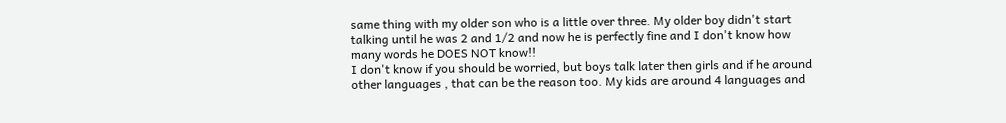same thing with my older son who is a little over three. My older boy didn't start talking until he was 2 and 1/2 and now he is perfectly fine and I don't know how many words he DOES NOT know!!
I don't know if you should be worried, but boys talk later then girls and if he around other languages , that can be the reason too. My kids are around 4 languages and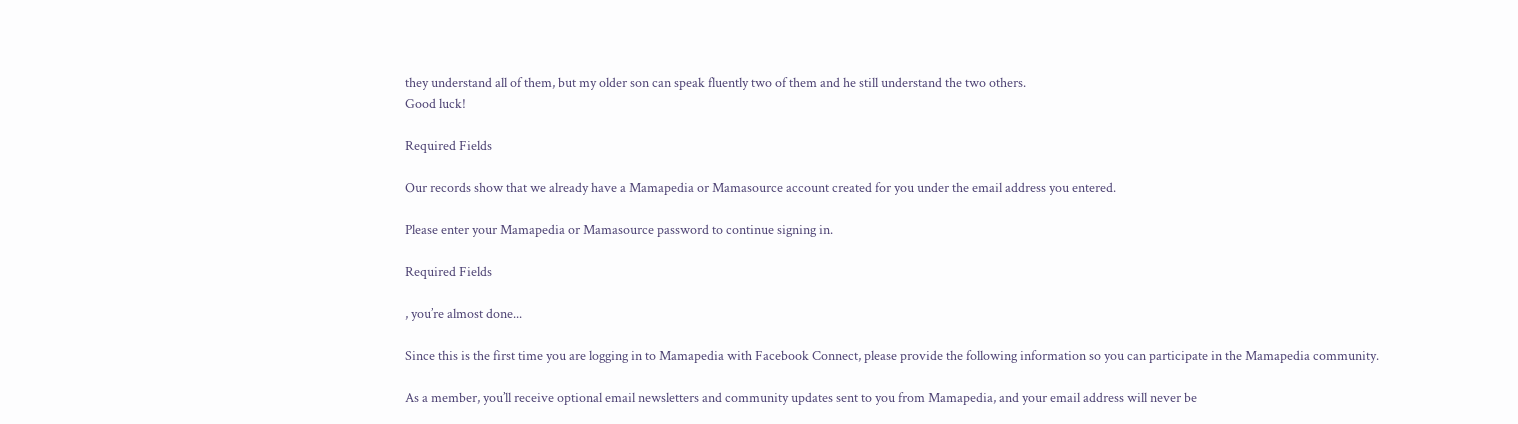they understand all of them, but my older son can speak fluently two of them and he still understand the two others.
Good luck!

Required Fields

Our records show that we already have a Mamapedia or Mamasource account created for you under the email address you entered.

Please enter your Mamapedia or Mamasource password to continue signing in.

Required Fields

, you’re almost done...

Since this is the first time you are logging in to Mamapedia with Facebook Connect, please provide the following information so you can participate in the Mamapedia community.

As a member, you’ll receive optional email newsletters and community updates sent to you from Mamapedia, and your email address will never be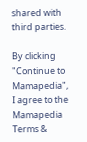shared with third parties.

By clicking "Continue to Mamapedia", I agree to the Mamapedia Terms &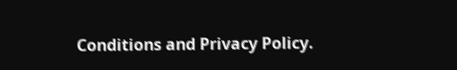Conditions and Privacy Policy.